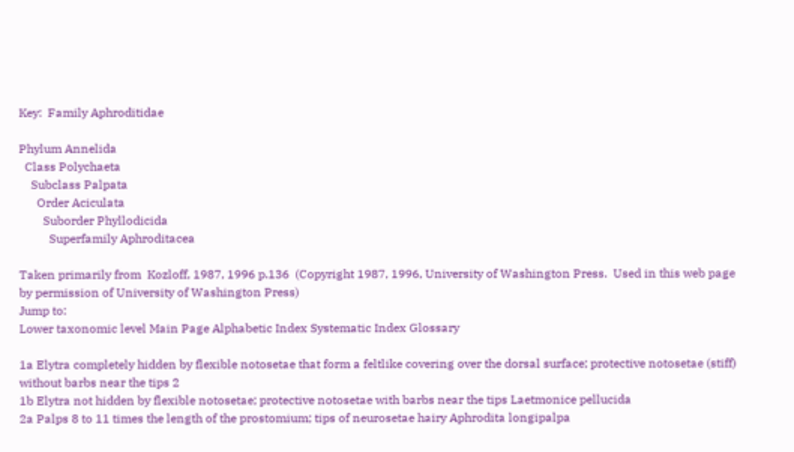Key:  Family Aphroditidae

Phylum Annelida
  Class Polychaeta
    Subclass Palpata
      Order Aciculata
        Suborder Phyllodicida
          Superfamily Aphroditacea

Taken primarily from  Kozloff, 1987, 1996 p.136  (Copyright 1987, 1996, University of Washington Press.  Used in this web page by permission of University of Washington Press)
Jump to:
Lower taxonomic level Main Page Alphabetic Index Systematic Index Glossary

1a Elytra completely hidden by flexible notosetae that form a feltlike covering over the dorsal surface; protective notosetae (stiff) without barbs near the tips 2
1b Elytra not hidden by flexible notosetae; protective notosetae with barbs near the tips Laetmonice pellucida
2a Palps 8 to 11 times the length of the prostomium; tips of neurosetae hairy Aphrodita longipalpa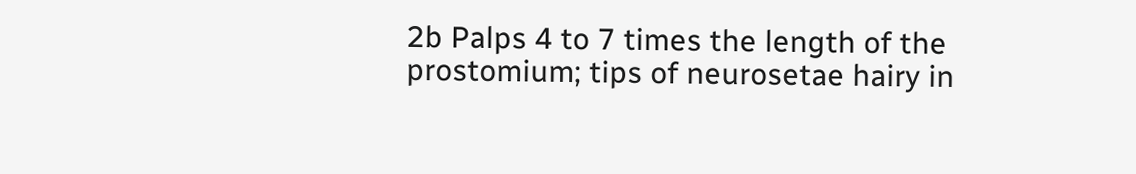2b Palps 4 to 7 times the length of the prostomium; tips of neurosetae hairy in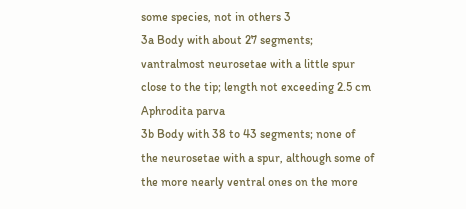some species, not in others 3
3a Body with about 27 segments; vantralmost neurosetae with a little spur close to the tip; length not exceeding 2.5 cm Aphrodita parva
3b Body with 38 to 43 segments; none of the neurosetae with a spur, although some of the more nearly ventral ones on the more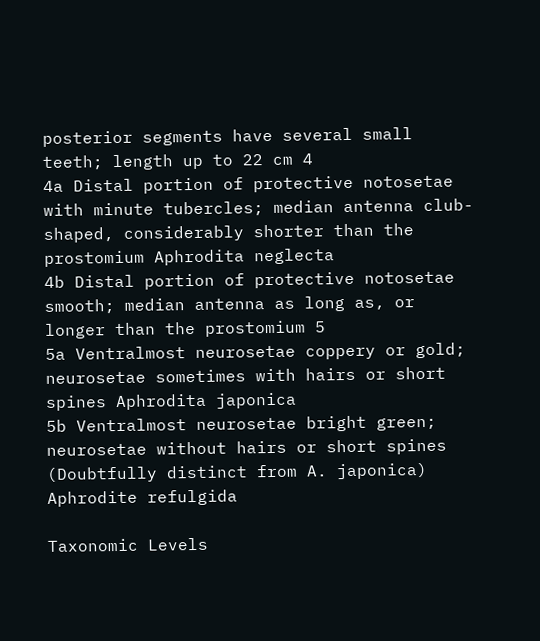posterior segments have several small teeth; length up to 22 cm 4
4a Distal portion of protective notosetae with minute tubercles; median antenna club-shaped, considerably shorter than the prostomium Aphrodita neglecta
4b Distal portion of protective notosetae smooth; median antenna as long as, or longer than the prostomium 5
5a Ventralmost neurosetae coppery or gold; neurosetae sometimes with hairs or short spines Aphrodita japonica
5b Ventralmost neurosetae bright green; neurosetae without hairs or short spines
(Doubtfully distinct from A. japonica)
Aphrodite refulgida

Taxonomic Levels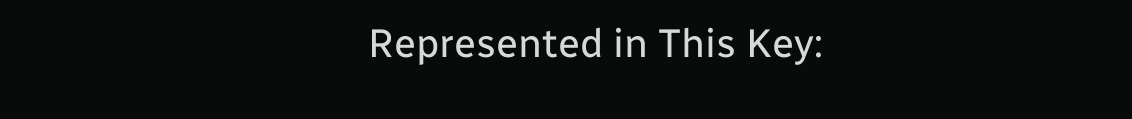Represented in This Key: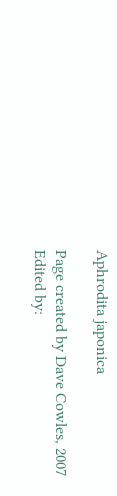Aphrodita japonica

Page created by Dave Cowles, 2007
Edited by: